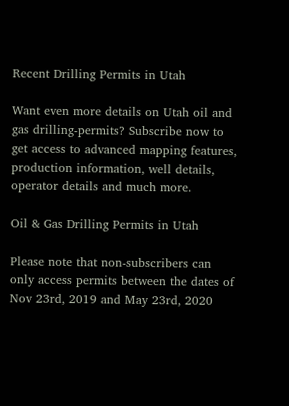Recent Drilling Permits in Utah

Want even more details on Utah oil and gas drilling-permits? Subscribe now to get access to advanced mapping features, production information, well details, operator details and much more.

Oil & Gas Drilling Permits in Utah

Please note that non-subscribers can only access permits between the dates of Nov 23rd, 2019 and May 23rd, 2020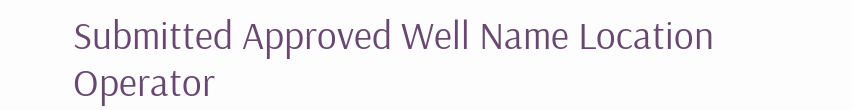Submitted Approved Well Name Location Operator